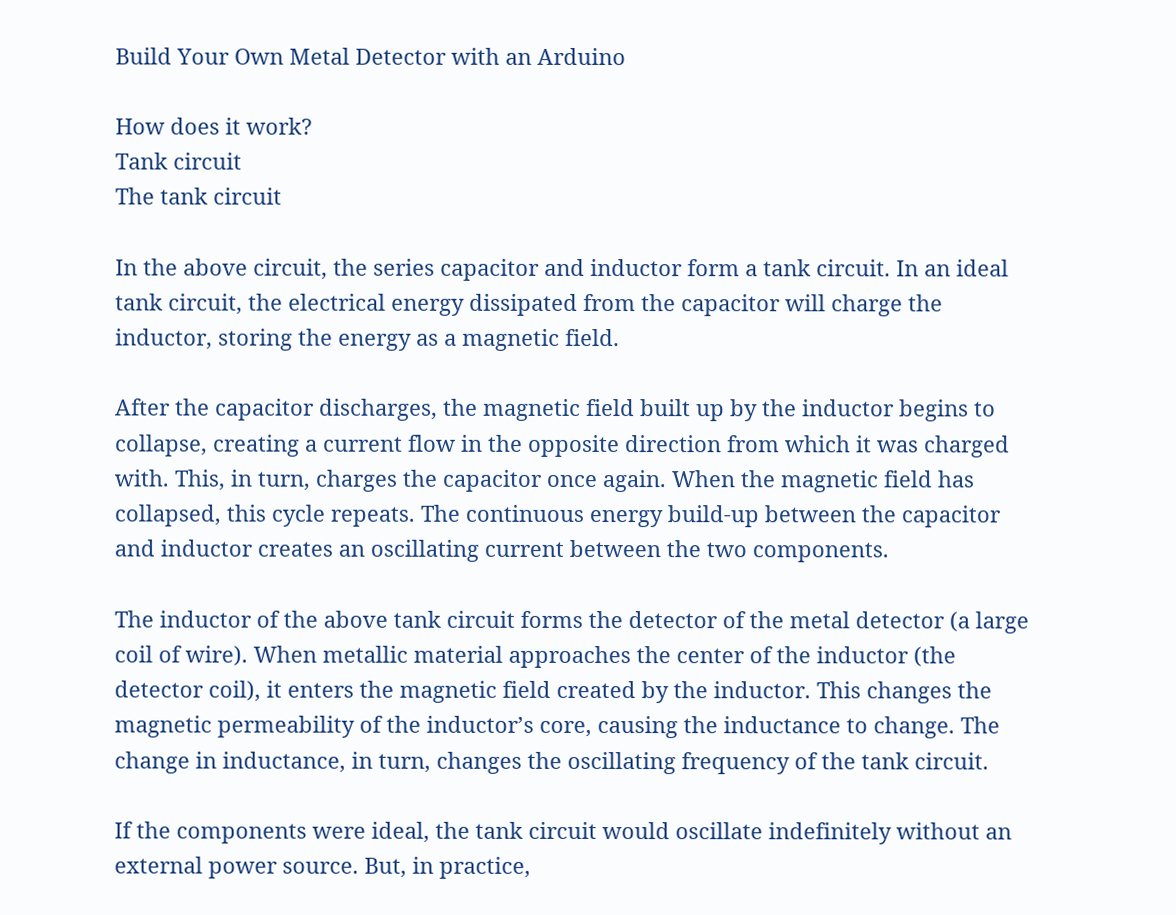Build Your Own Metal Detector with an Arduino

How does it work?
Tank circuit
The tank circuit

In the above circuit, the series capacitor and inductor form a tank circuit. In an ideal tank circuit, the electrical energy dissipated from the capacitor will charge the inductor, storing the energy as a magnetic field.

After the capacitor discharges, the magnetic field built up by the inductor begins to collapse, creating a current flow in the opposite direction from which it was charged with. This, in turn, charges the capacitor once again. When the magnetic field has collapsed, this cycle repeats. The continuous energy build-up between the capacitor and inductor creates an oscillating current between the two components.

The inductor of the above tank circuit forms the detector of the metal detector (a large coil of wire). When metallic material approaches the center of the inductor (the detector coil), it enters the magnetic field created by the inductor. This changes the magnetic permeability of the inductor’s core, causing the inductance to change. The change in inductance, in turn, changes the oscillating frequency of the tank circuit.

If the components were ideal, the tank circuit would oscillate indefinitely without an external power source. But, in practice,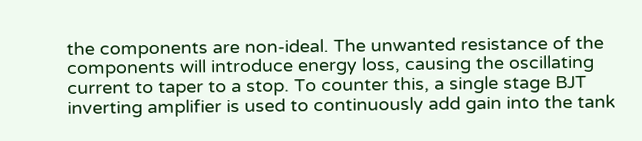the components are non-ideal. The unwanted resistance of the components will introduce energy loss, causing the oscillating current to taper to a stop. To counter this, a single stage BJT inverting amplifier is used to continuously add gain into the tank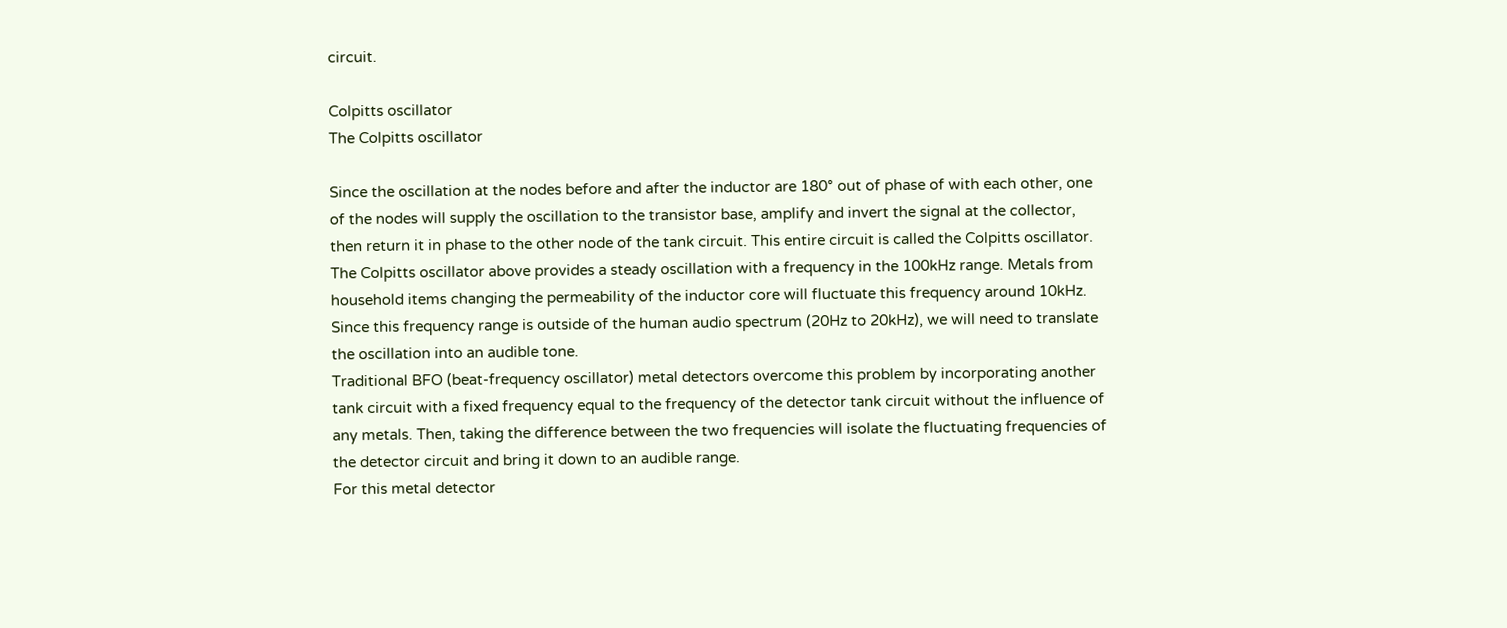circuit.

Colpitts oscillator
The Colpitts oscillator

Since the oscillation at the nodes before and after the inductor are 180° out of phase of with each other, one of the nodes will supply the oscillation to the transistor base, amplify and invert the signal at the collector, then return it in phase to the other node of the tank circuit. This entire circuit is called the Colpitts oscillator.
The Colpitts oscillator above provides a steady oscillation with a frequency in the 100kHz range. Metals from household items changing the permeability of the inductor core will fluctuate this frequency around 10kHz. Since this frequency range is outside of the human audio spectrum (20Hz to 20kHz), we will need to translate the oscillation into an audible tone.
Traditional BFO (beat-frequency oscillator) metal detectors overcome this problem by incorporating another tank circuit with a fixed frequency equal to the frequency of the detector tank circuit without the influence of any metals. Then, taking the difference between the two frequencies will isolate the fluctuating frequencies of the detector circuit and bring it down to an audible range.
For this metal detector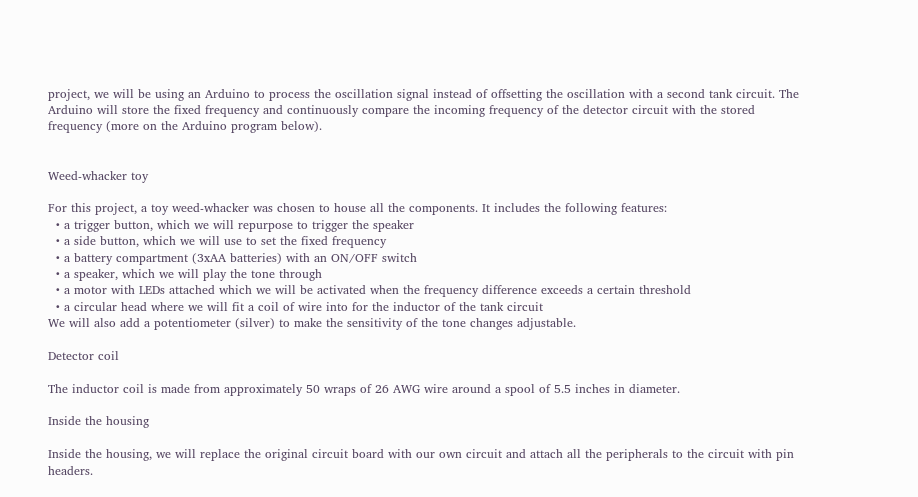project, we will be using an Arduino to process the oscillation signal instead of offsetting the oscillation with a second tank circuit. The Arduino will store the fixed frequency and continuously compare the incoming frequency of the detector circuit with the stored frequency (more on the Arduino program below).


Weed-whacker toy

For this project, a toy weed-whacker was chosen to house all the components. It includes the following features:
  • a trigger button, which we will repurpose to trigger the speaker
  • a side button, which we will use to set the fixed frequency
  • a battery compartment (3xAA batteries) with an ON/OFF switch
  • a speaker, which we will play the tone through
  • a motor with LEDs attached which we will be activated when the frequency difference exceeds a certain threshold
  • a circular head where we will fit a coil of wire into for the inductor of the tank circuit
We will also add a potentiometer (silver) to make the sensitivity of the tone changes adjustable.

Detector coil

The inductor coil is made from approximately 50 wraps of 26 AWG wire around a spool of 5.5 inches in diameter.

Inside the housing

Inside the housing, we will replace the original circuit board with our own circuit and attach all the peripherals to the circuit with pin headers.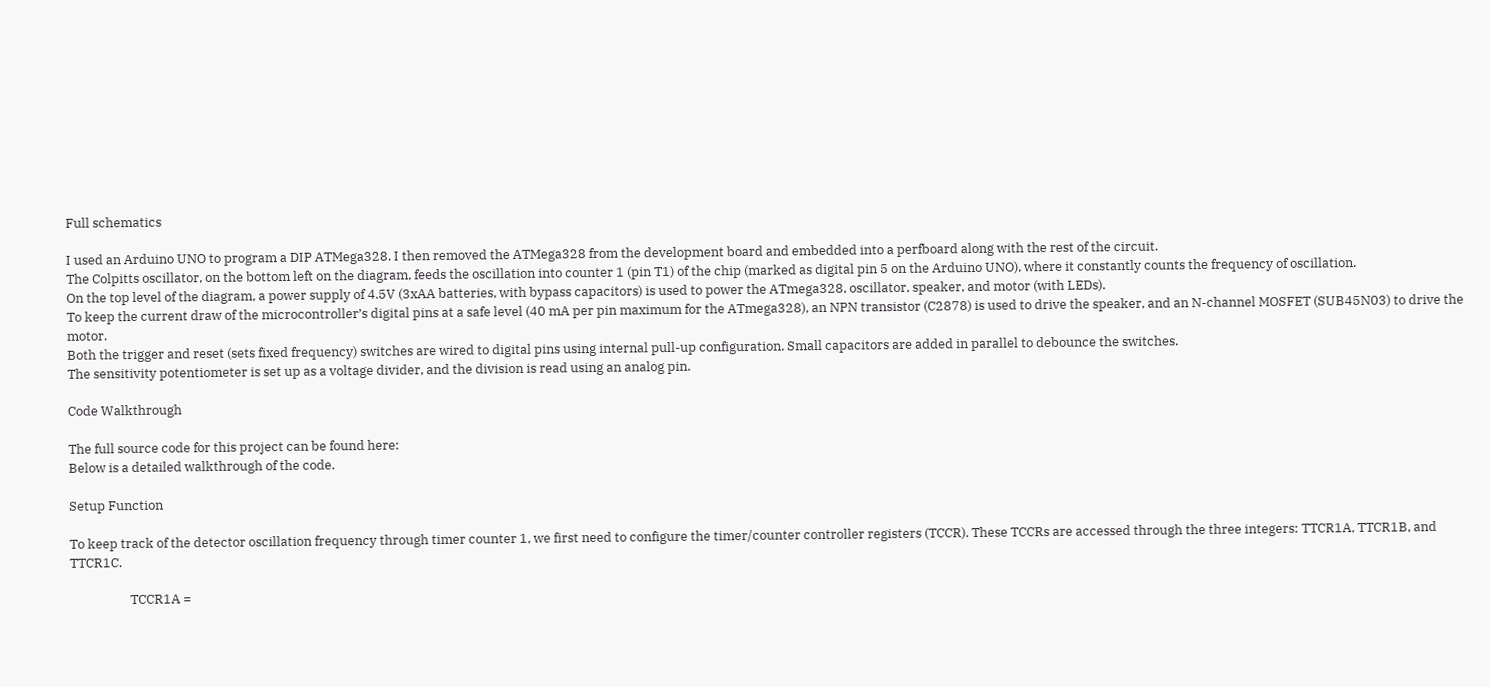Full schematics

I used an Arduino UNO to program a DIP ATMega328. I then removed the ATMega328 from the development board and embedded into a perfboard along with the rest of the circuit.
The Colpitts oscillator, on the bottom left on the diagram, feeds the oscillation into counter 1 (pin T1) of the chip (marked as digital pin 5 on the Arduino UNO), where it constantly counts the frequency of oscillation.
On the top level of the diagram, a power supply of 4.5V (3xAA batteries, with bypass capacitors) is used to power the ATmega328, oscillator, speaker, and motor (with LEDs).
To keep the current draw of the microcontroller’s digital pins at a safe level (40 mA per pin maximum for the ATmega328), an NPN transistor (C2878) is used to drive the speaker, and an N-channel MOSFET (SUB45N03) to drive the motor.
Both the trigger and reset (sets fixed frequency) switches are wired to digital pins using internal pull-up configuration. Small capacitors are added in parallel to debounce the switches.
The sensitivity potentiometer is set up as a voltage divider, and the division is read using an analog pin.

Code Walkthrough

The full source code for this project can be found here:
Below is a detailed walkthrough of the code.

Setup Function

To keep track of the detector oscillation frequency through timer counter 1, we first need to configure the timer/counter controller registers (TCCR). These TCCRs are accessed through the three integers: TTCR1A, TTCR1B, and TTCR1C.

                    TCCR1A =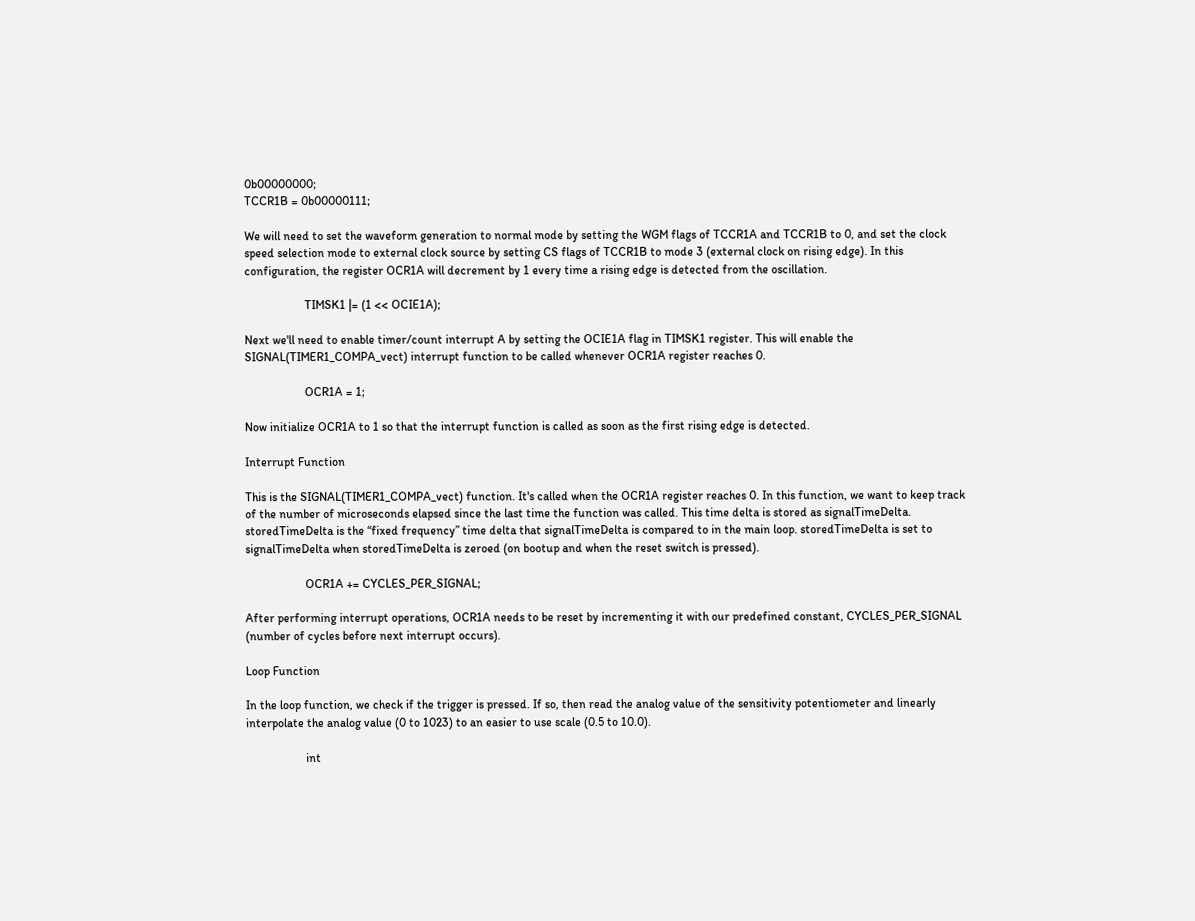0b00000000;
TCCR1B = 0b00000111;

We will need to set the waveform generation to normal mode by setting the WGM flags of TCCR1A and TCCR1B to 0, and set the clock speed selection mode to external clock source by setting CS flags of TCCR1B to mode 3 (external clock on rising edge). In this configuration, the register OCR1A will decrement by 1 every time a rising edge is detected from the oscillation.

                    TIMSK1 |= (1 << OCIE1A);

Next we'll need to enable timer/count interrupt A by setting the OCIE1A flag in TIMSK1 register. This will enable the SIGNAL(TIMER1_COMPA_vect) interrupt function to be called whenever OCR1A register reaches 0.

                    OCR1A = 1;

Now initialize OCR1A to 1 so that the interrupt function is called as soon as the first rising edge is detected.

Interrupt Function

This is the SIGNAL(TIMER1_COMPA_vect) function. It's called when the OCR1A register reaches 0. In this function, we want to keep track of the number of microseconds elapsed since the last time the function was called. This time delta is stored as signalTimeDelta.
storedTimeDelta is the “fixed frequency” time delta that signalTimeDelta is compared to in the main loop. storedTimeDelta is set to signalTimeDelta when storedTimeDelta is zeroed (on bootup and when the reset switch is pressed).

                    OCR1A += CYCLES_PER_SIGNAL;

After performing interrupt operations, OCR1A needs to be reset by incrementing it with our predefined constant, CYCLES_PER_SIGNAL (number of cycles before next interrupt occurs).

Loop Function

In the loop function, we check if the trigger is pressed. If so, then read the analog value of the sensitivity potentiometer and linearly interpolate the analog value (0 to 1023) to an easier to use scale (0.5 to 10.0).

                    int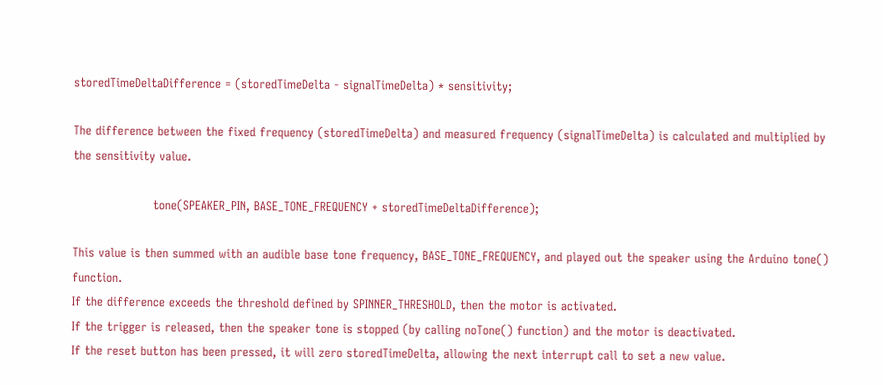storedTimeDeltaDifference = (storedTimeDelta - signalTimeDelta) * sensitivity;

The difference between the fixed frequency (storedTimeDelta) and measured frequency (signalTimeDelta) is calculated and multiplied by the sensitivity value.

                    tone(SPEAKER_PIN, BASE_TONE_FREQUENCY + storedTimeDeltaDifference);

This value is then summed with an audible base tone frequency, BASE_TONE_FREQUENCY, and played out the speaker using the Arduino tone() function.
If the difference exceeds the threshold defined by SPINNER_THRESHOLD, then the motor is activated.
If the trigger is released, then the speaker tone is stopped (by calling noTone() function) and the motor is deactivated.
If the reset button has been pressed, it will zero storedTimeDelta, allowing the next interrupt call to set a new value.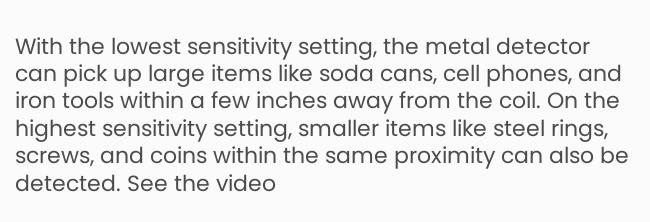With the lowest sensitivity setting, the metal detector can pick up large items like soda cans, cell phones, and iron tools within a few inches away from the coil. On the highest sensitivity setting, smaller items like steel rings, screws, and coins within the same proximity can also be detected. See the video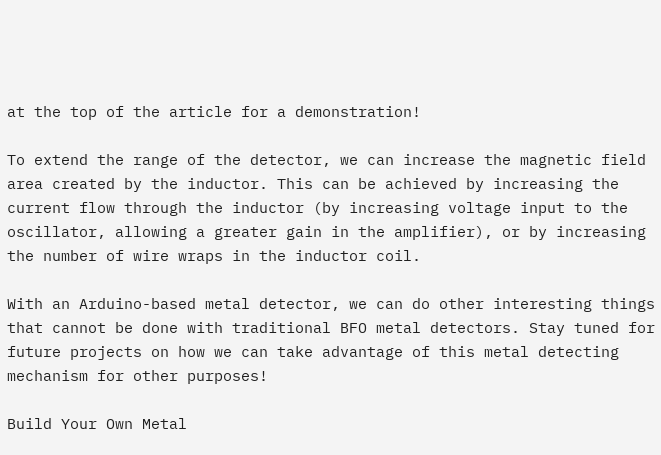at the top of the article for a demonstration!

To extend the range of the detector, we can increase the magnetic field area created by the inductor. This can be achieved by increasing the current flow through the inductor (by increasing voltage input to the oscillator, allowing a greater gain in the amplifier), or by increasing the number of wire wraps in the inductor coil.

With an Arduino-based metal detector, we can do other interesting things that cannot be done with traditional BFO metal detectors. Stay tuned for future projects on how we can take advantage of this metal detecting mechanism for other purposes!

Build Your Own Metal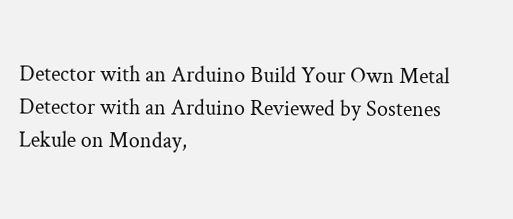Detector with an Arduino Build Your Own Metal Detector with an Arduino Reviewed by Sostenes Lekule on Monday,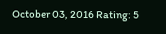October 03, 2016 Rating: 5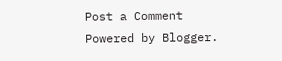Post a Comment
Powered by Blogger.